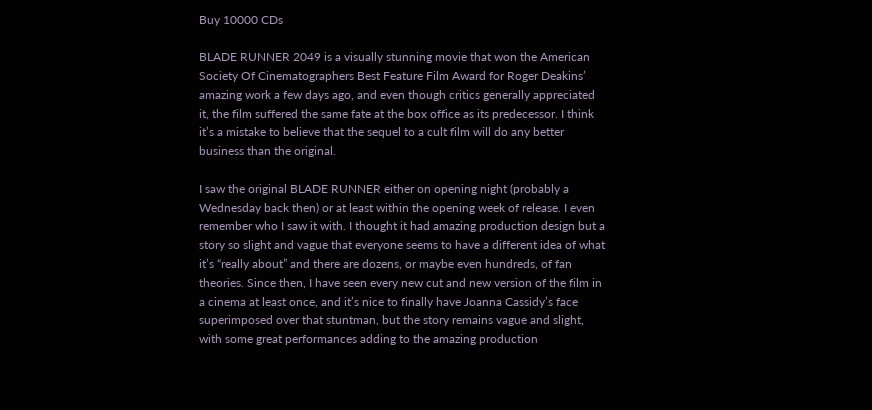Buy 10000 CDs

BLADE RUNNER 2049 is a visually stunning movie that won the American Society Of Cinematographers Best Feature Film Award for Roger Deakins’ amazing work a few days ago, and even though critics generally appreciated it, the film suffered the same fate at the box office as its predecessor. I think it’s a mistake to believe that the sequel to a cult film will do any better business than the original.

I saw the original BLADE RUNNER either on opening night (probably a Wednesday back then) or at least within the opening week of release. I even remember who I saw it with. I thought it had amazing production design but a story so slight and vague that everyone seems to have a different idea of what it’s “really about” and there are dozens, or maybe even hundreds, of fan theories. Since then, I have seen every new cut and new version of the film in a cinema at least once, and it’s nice to finally have Joanna Cassidy’s face superimposed over that stuntman, but the story remains vague and slight, with some great performances adding to the amazing production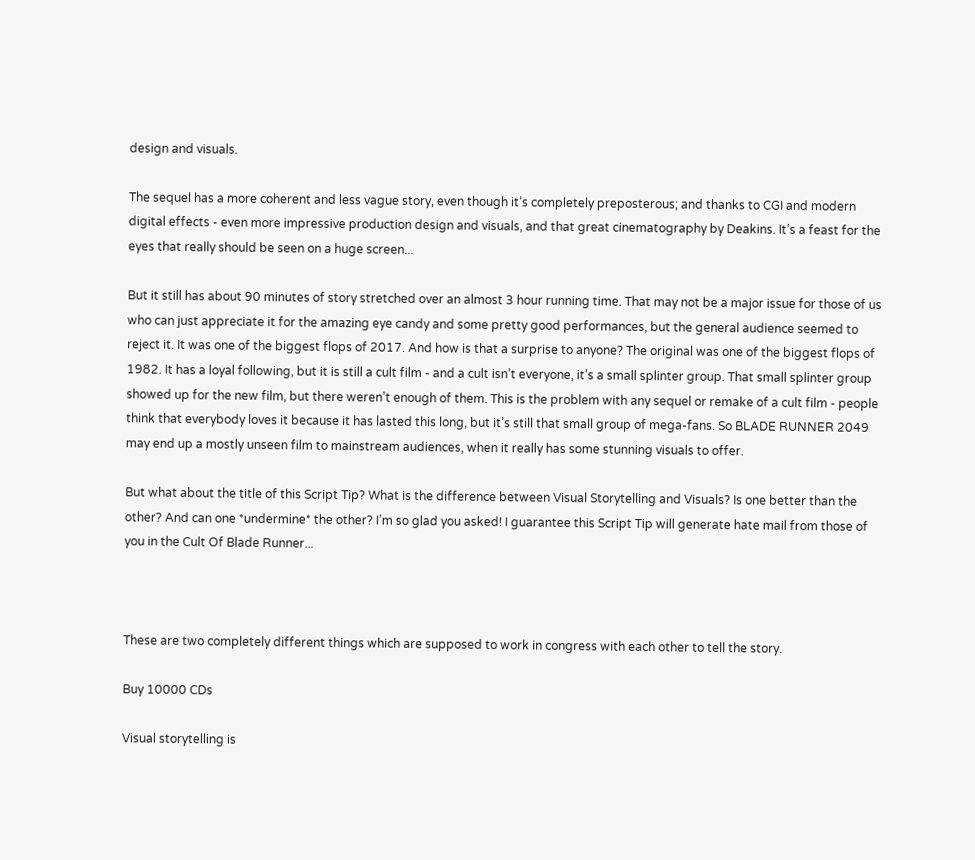design and visuals.

The sequel has a more coherent and less vague story, even though it’s completely preposterous; and thanks to CGI and modern digital effects - even more impressive production design and visuals, and that great cinematography by Deakins. It’s a feast for the eyes that really should be seen on a huge screen...

But it still has about 90 minutes of story stretched over an almost 3 hour running time. That may not be a major issue for those of us who can just appreciate it for the amazing eye candy and some pretty good performances, but the general audience seemed to reject it. It was one of the biggest flops of 2017. And how is that a surprise to anyone? The original was one of the biggest flops of 1982. It has a loyal following, but it is still a cult film - and a cult isn’t everyone, it’s a small splinter group. That small splinter group showed up for the new film, but there weren’t enough of them. This is the problem with any sequel or remake of a cult film - people think that everybody loves it because it has lasted this long, but it’s still that small group of mega-fans. So BLADE RUNNER 2049 may end up a mostly unseen film to mainstream audiences, when it really has some stunning visuals to offer.

But what about the title of this Script Tip? What is the difference between Visual Storytelling and Visuals? Is one better than the other? And can one *undermine* the other? I’m so glad you asked! I guarantee this Script Tip will generate hate mail from those of you in the Cult Of Blade Runner...



These are two completely different things which are supposed to work in congress with each other to tell the story.

Buy 10000 CDs

Visual storytelling is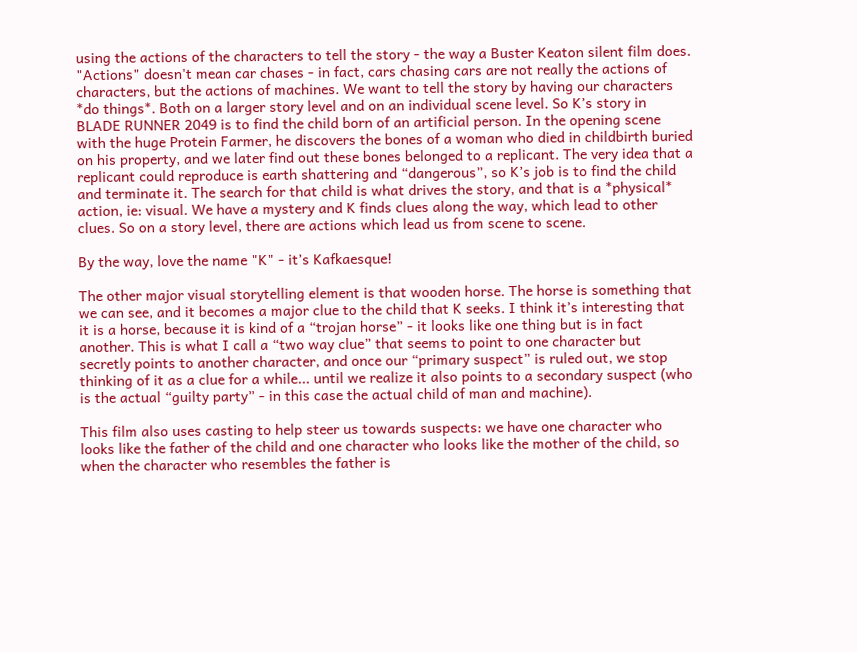using the actions of the characters to tell the story - the way a Buster Keaton silent film does. "Actions" doesn't mean car chases - in fact, cars chasing cars are not really the actions of characters, but the actions of machines. We want to tell the story by having our characters *do things*. Both on a larger story level and on an individual scene level. So K’s story in BLADE RUNNER 2049 is to find the child born of an artificial person. In the opening scene with the huge Protein Farmer, he discovers the bones of a woman who died in childbirth buried on his property, and we later find out these bones belonged to a replicant. The very idea that a replicant could reproduce is earth shattering and “dangerous”, so K’s job is to find the child and terminate it. The search for that child is what drives the story, and that is a *physical* action, ie: visual. We have a mystery and K finds clues along the way, which lead to other clues. So on a story level, there are actions which lead us from scene to scene.

By the way, love the name "K" - it’s Kafkaesque!

The other major visual storytelling element is that wooden horse. The horse is something that we can see, and it becomes a major clue to the child that K seeks. I think it’s interesting that it is a horse, because it is kind of a “trojan horse” - it looks like one thing but is in fact another. This is what I call a “two way clue” that seems to point to one character but secretly points to another character, and once our “primary suspect” is ruled out, we stop thinking of it as a clue for a while... until we realize it also points to a secondary suspect (who is the actual “guilty party” - in this case the actual child of man and machine).

This film also uses casting to help steer us towards suspects: we have one character who looks like the father of the child and one character who looks like the mother of the child, so when the character who resembles the father is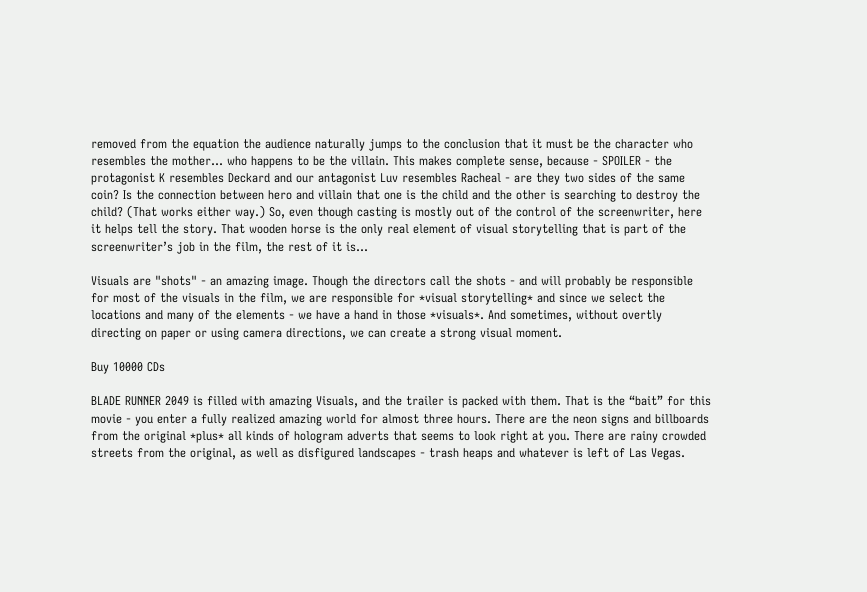removed from the equation the audience naturally jumps to the conclusion that it must be the character who resembles the mother... who happens to be the villain. This makes complete sense, because - SPOILER - the protagonist K resembles Deckard and our antagonist Luv resembles Racheal - are they two sides of the same coin? Is the connection between hero and villain that one is the child and the other is searching to destroy the child? (That works either way.) So, even though casting is mostly out of the control of the screenwriter, here it helps tell the story. That wooden horse is the only real element of visual storytelling that is part of the screenwriter’s job in the film, the rest of it is...

Visuals are "shots" - an amazing image. Though the directors call the shots - and will probably be responsible for most of the visuals in the film, we are responsible for *visual storytelling* and since we select the locations and many of the elements - we have a hand in those *visuals*. And sometimes, without overtly directing on paper or using camera directions, we can create a strong visual moment.

Buy 10000 CDs

BLADE RUNNER 2049 is filled with amazing Visuals, and the trailer is packed with them. That is the “bait” for this movie - you enter a fully realized amazing world for almost three hours. There are the neon signs and billboards from the original *plus* all kinds of hologram adverts that seems to look right at you. There are rainy crowded streets from the original, as well as disfigured landscapes - trash heaps and whatever is left of Las Vegas.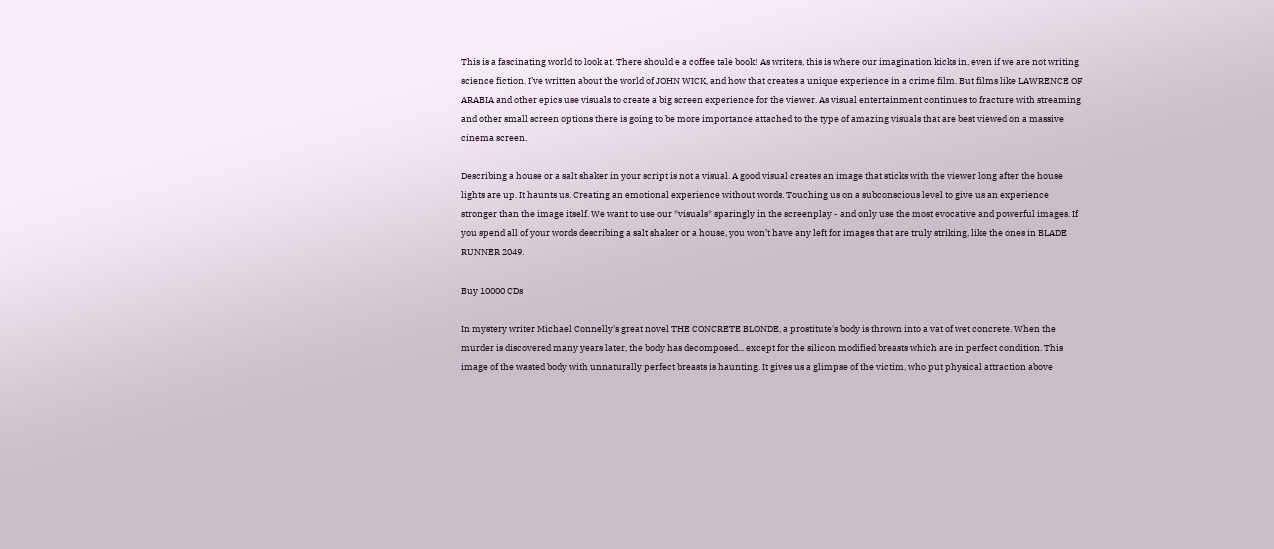This is a fascinating world to look at. There should e a coffee tale book! As writers, this is where our imagination kicks in, even if we are not writing science fiction. I’ve written about the world of JOHN WICK, and how that creates a unique experience in a crime film. But films like LAWRENCE OF ARABIA and other epics use visuals to create a big screen experience for the viewer. As visual entertainment continues to fracture with streaming and other small screen options there is going to be more importance attached to the type of amazing visuals that are best viewed on a massive cinema screen.

Describing a house or a salt shaker in your script is not a visual. A good visual creates an image that sticks with the viewer long after the house lights are up. It haunts us. Creating an emotional experience without words. Touching us on a subconscious level to give us an experience stronger than the image itself. We want to use our *visuals* sparingly in the screenplay - and only use the most evocative and powerful images. If you spend all of your words describing a salt shaker or a house, you won’t have any left for images that are truly striking, like the ones in BLADE RUNNER 2049.

Buy 10000 CDs

In mystery writer Michael Connelly's great novel THE CONCRETE BLONDE, a prostitute's body is thrown into a vat of wet concrete. When the murder is discovered many years later, the body has decomposed... except for the silicon modified breasts which are in perfect condition. This image of the wasted body with unnaturally perfect breasts is haunting. It gives us a glimpse of the victim, who put physical attraction above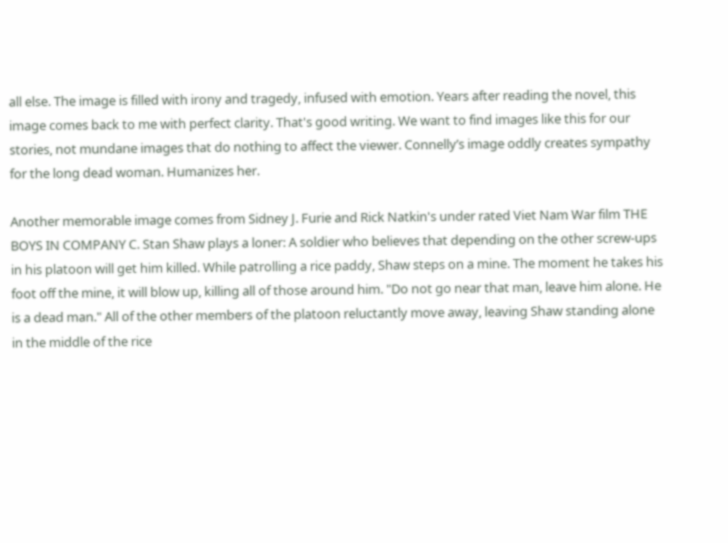all else. The image is filled with irony and tragedy, infused with emotion. Years after reading the novel, this image comes back to me with perfect clarity. That's good writing. We want to find images like this for our stories, not mundane images that do nothing to affect the viewer. Connelly’s image oddly creates sympathy for the long dead woman. Humanizes her.

Another memorable image comes from Sidney J. Furie and Rick Natkin's under rated Viet Nam War film THE BOYS IN COMPANY C. Stan Shaw plays a loner: A soldier who believes that depending on the other screw-ups in his platoon will get him killed. While patrolling a rice paddy, Shaw steps on a mine. The moment he takes his foot off the mine, it will blow up, killing all of those around him. "Do not go near that man, leave him alone. He is a dead man." All of the other members of the platoon reluctantly move away, leaving Shaw standing alone in the middle of the rice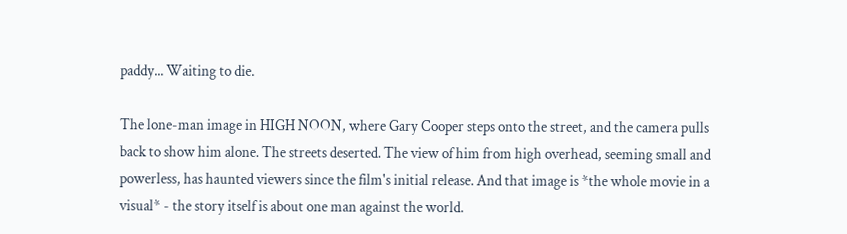paddy... Waiting to die.

The lone-man image in HIGH NOON, where Gary Cooper steps onto the street, and the camera pulls back to show him alone. The streets deserted. The view of him from high overhead, seeming small and powerless, has haunted viewers since the film's initial release. And that image is *the whole movie in a visual* - the story itself is about one man against the world.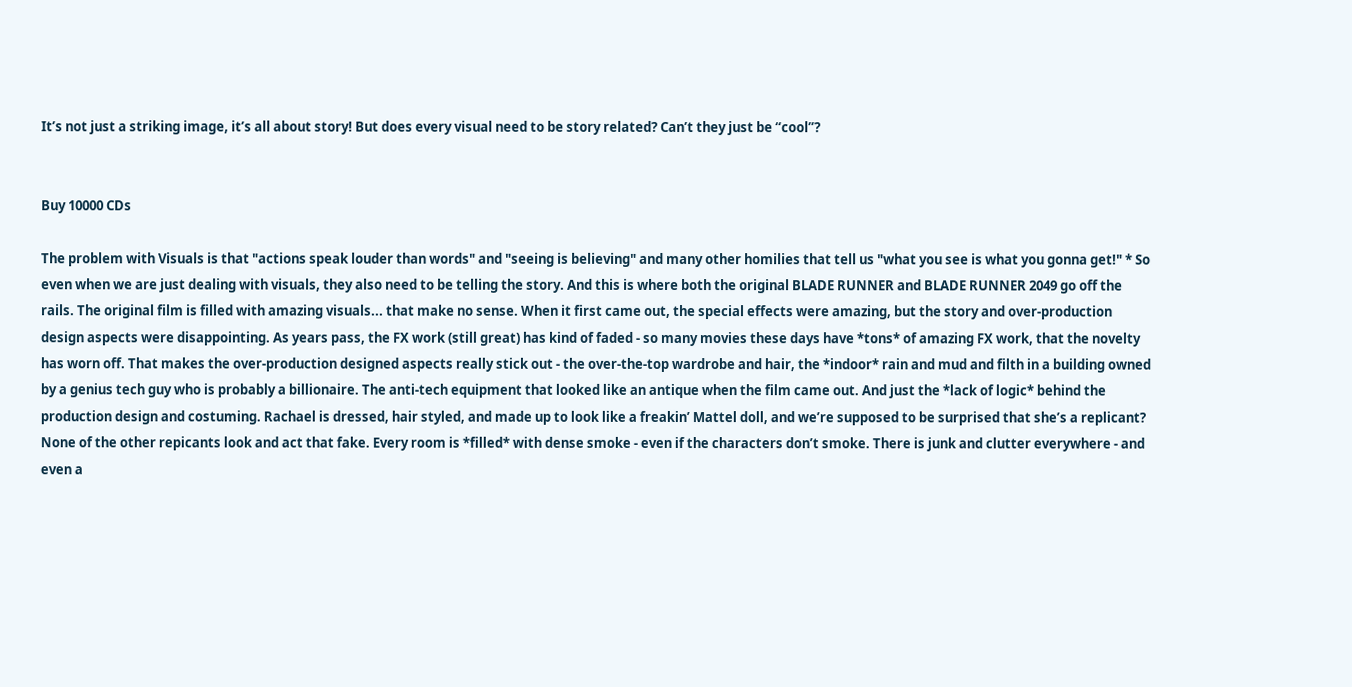It’s not just a striking image, it’s all about story! But does every visual need to be story related? Can’t they just be “cool”?


Buy 10000 CDs

The problem with Visuals is that "actions speak louder than words" and "seeing is believing" and many other homilies that tell us "what you see is what you gonna get!" * So even when we are just dealing with visuals, they also need to be telling the story. And this is where both the original BLADE RUNNER and BLADE RUNNER 2049 go off the rails. The original film is filled with amazing visuals... that make no sense. When it first came out, the special effects were amazing, but the story and over-production design aspects were disappointing. As years pass, the FX work (still great) has kind of faded - so many movies these days have *tons* of amazing FX work, that the novelty has worn off. That makes the over-production designed aspects really stick out - the over-the-top wardrobe and hair, the *indoor* rain and mud and filth in a building owned by a genius tech guy who is probably a billionaire. The anti-tech equipment that looked like an antique when the film came out. And just the *lack of logic* behind the production design and costuming. Rachael is dressed, hair styled, and made up to look like a freakin’ Mattel doll, and we’re supposed to be surprised that she’s a replicant? None of the other repicants look and act that fake. Every room is *filled* with dense smoke - even if the characters don’t smoke. There is junk and clutter everywhere - and even a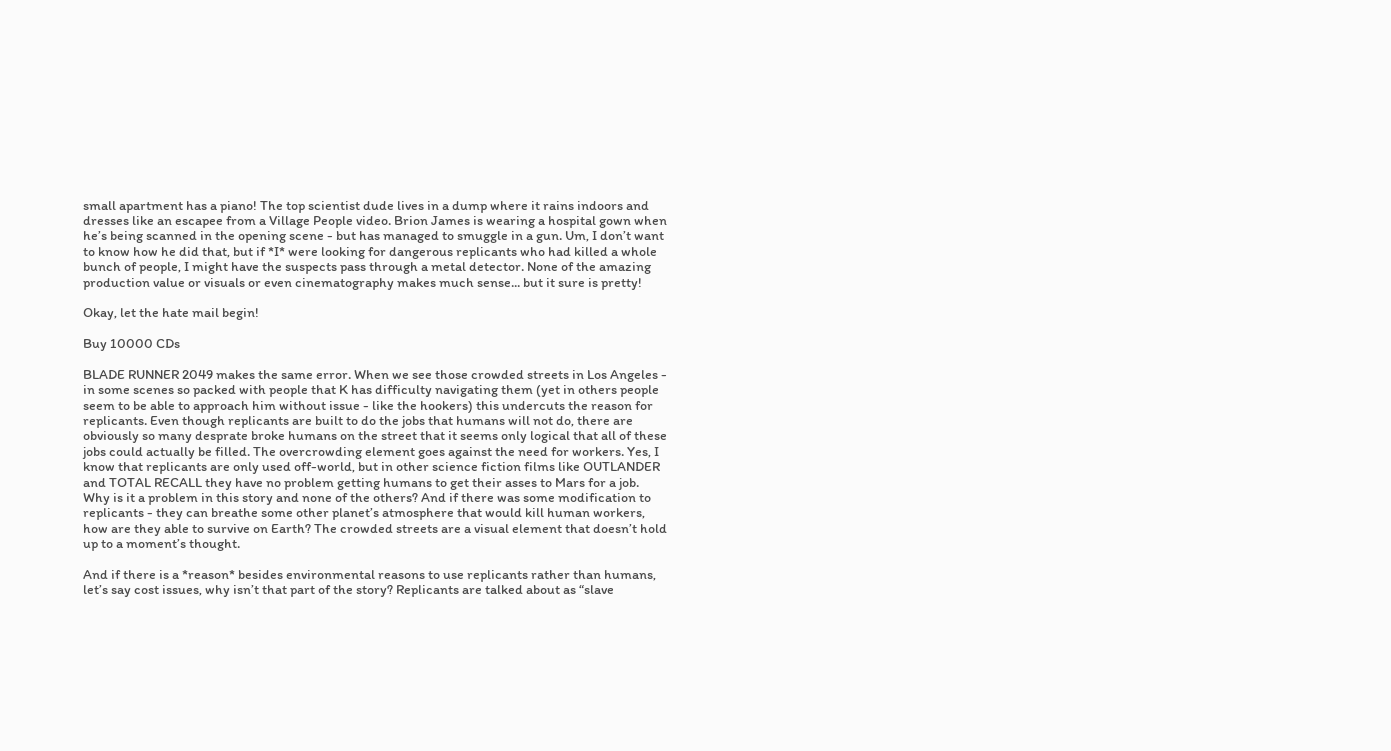small apartment has a piano! The top scientist dude lives in a dump where it rains indoors and dresses like an escapee from a Village People video. Brion James is wearing a hospital gown when he’s being scanned in the opening scene - but has managed to smuggle in a gun. Um, I don’t want to know how he did that, but if *I* were looking for dangerous replicants who had killed a whole bunch of people, I might have the suspects pass through a metal detector. None of the amazing production value or visuals or even cinematography makes much sense... but it sure is pretty!

Okay, let the hate mail begin!

Buy 10000 CDs

BLADE RUNNER 2049 makes the same error. When we see those crowded streets in Los Angeles - in some scenes so packed with people that K has difficulty navigating them (yet in others people seem to be able to approach him without issue - like the hookers) this undercuts the reason for replicants. Even though replicants are built to do the jobs that humans will not do, there are obviously so many desprate broke humans on the street that it seems only logical that all of these jobs could actually be filled. The overcrowding element goes against the need for workers. Yes, I know that replicants are only used off-world, but in other science fiction films like OUTLANDER and TOTAL RECALL they have no problem getting humans to get their asses to Mars for a job. Why is it a problem in this story and none of the others? And if there was some modification to replicants - they can breathe some other planet’s atmosphere that would kill human workers, how are they able to survive on Earth? The crowded streets are a visual element that doesn’t hold up to a moment’s thought.

And if there is a *reason* besides environmental reasons to use replicants rather than humans, let’s say cost issues, why isn’t that part of the story? Replicants are talked about as “slave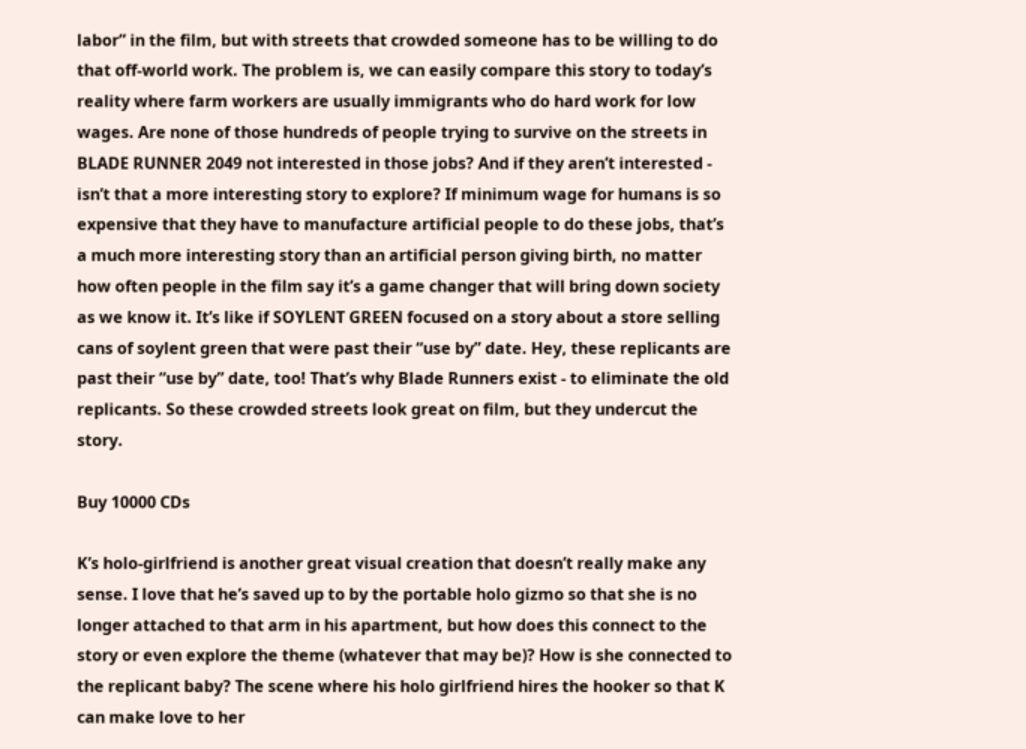labor” in the film, but with streets that crowded someone has to be willing to do that off-world work. The problem is, we can easily compare this story to today’s reality where farm workers are usually immigrants who do hard work for low wages. Are none of those hundreds of people trying to survive on the streets in BLADE RUNNER 2049 not interested in those jobs? And if they aren’t interested - isn’t that a more interesting story to explore? If minimum wage for humans is so expensive that they have to manufacture artificial people to do these jobs, that’s a much more interesting story than an artificial person giving birth, no matter how often people in the film say it’s a game changer that will bring down society as we know it. It’s like if SOYLENT GREEN focused on a story about a store selling cans of soylent green that were past their “use by” date. Hey, these replicants are past their “use by” date, too! That’s why Blade Runners exist - to eliminate the old replicants. So these crowded streets look great on film, but they undercut the story.

Buy 10000 CDs

K’s holo-girlfriend is another great visual creation that doesn’t really make any sense. I love that he’s saved up to by the portable holo gizmo so that she is no longer attached to that arm in his apartment, but how does this connect to the story or even explore the theme (whatever that may be)? How is she connected to the replicant baby? The scene where his holo girlfriend hires the hooker so that K can make love to her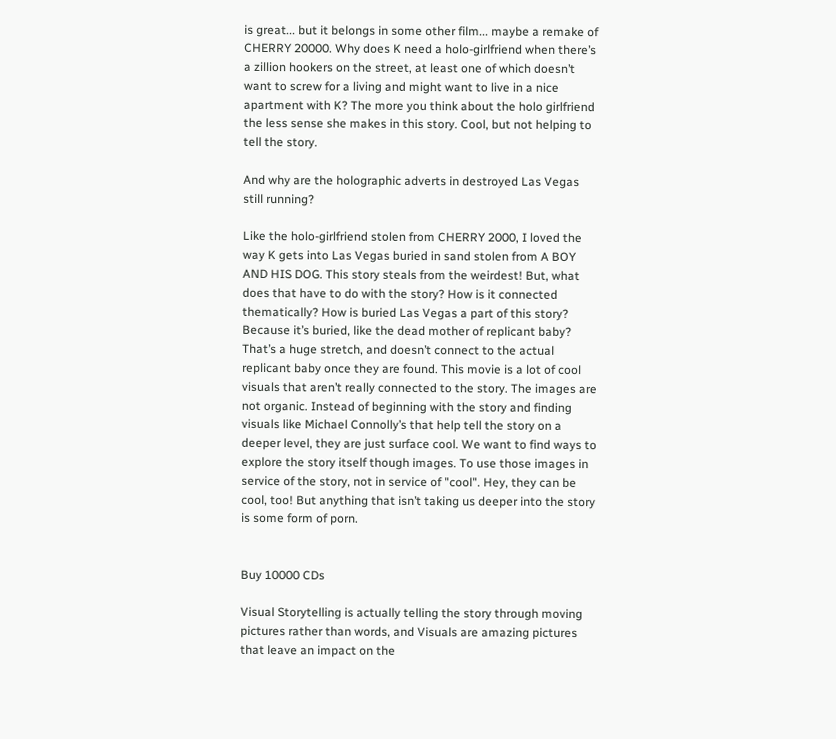is great... but it belongs in some other film... maybe a remake of CHERRY 20000. Why does K need a holo-girlfriend when there’s a zillion hookers on the street, at least one of which doesn’t want to screw for a living and might want to live in a nice apartment with K? The more you think about the holo girlfriend the less sense she makes in this story. Cool, but not helping to tell the story.

And why are the holographic adverts in destroyed Las Vegas still running?

Like the holo-girlfriend stolen from CHERRY 2000, I loved the way K gets into Las Vegas buried in sand stolen from A BOY AND HIS DOG. This story steals from the weirdest! But, what does that have to do with the story? How is it connected thematically? How is buried Las Vegas a part of this story? Because it’s buried, like the dead mother of replicant baby? That’s a huge stretch, and doesn’t connect to the actual replicant baby once they are found. This movie is a lot of cool visuals that aren’t really connected to the story. The images are not organic. Instead of beginning with the story and finding visuals like Michael Connolly’s that help tell the story on a deeper level, they are just surface cool. We want to find ways to explore the story itself though images. To use those images in service of the story, not in service of "cool". Hey, they can be cool, too! But anything that isn’t taking us deeper into the story is some form of porn.


Buy 10000 CDs

Visual Storytelling is actually telling the story through moving pictures rather than words, and Visuals are amazing pictures that leave an impact on the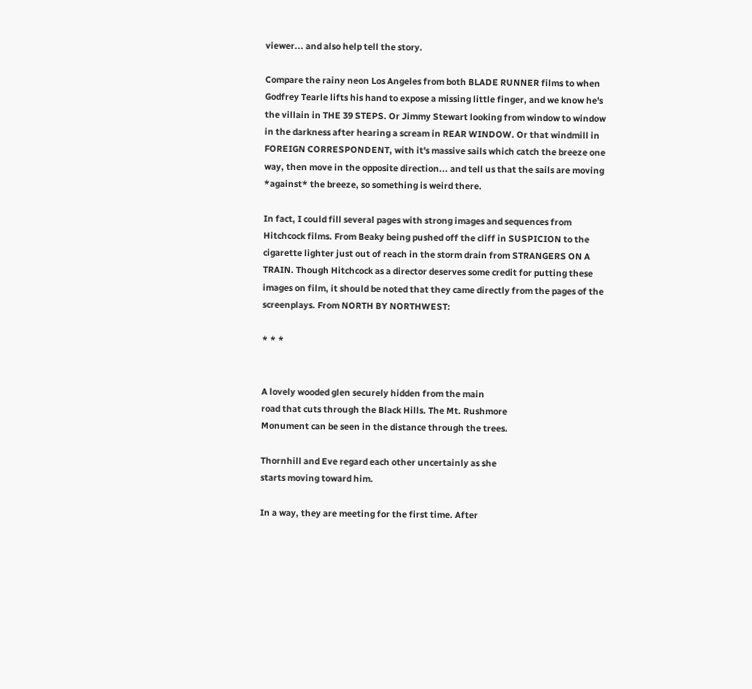viewer... and also help tell the story.

Compare the rainy neon Los Angeles from both BLADE RUNNER films to when Godfrey Tearle lifts his hand to expose a missing little finger, and we know he's the villain in THE 39 STEPS. Or Jimmy Stewart looking from window to window in the darkness after hearing a scream in REAR WINDOW. Or that windmill in FOREIGN CORRESPONDENT, with it's massive sails which catch the breeze one way, then move in the opposite direction... and tell us that the sails are moving *against* the breeze, so something is weird there.

In fact, I could fill several pages with strong images and sequences from Hitchcock films. From Beaky being pushed off the cliff in SUSPICION to the cigarette lighter just out of reach in the storm drain from STRANGERS ON A TRAIN. Though Hitchcock as a director deserves some credit for putting these images on film, it should be noted that they came directly from the pages of the screenplays. From NORTH BY NORTHWEST:

* * *


A lovely wooded glen securely hidden from the main
road that cuts through the Black Hills. The Mt. Rushmore
Monument can be seen in the distance through the trees.

Thornhill and Eve regard each other uncertainly as she
starts moving toward him.

In a way, they are meeting for the first time. After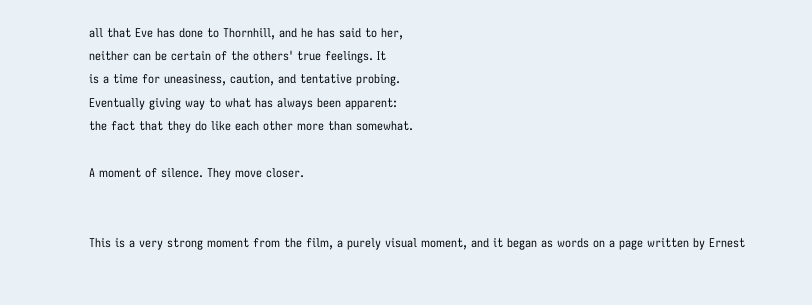all that Eve has done to Thornhill, and he has said to her,
neither can be certain of the others' true feelings. It
is a time for uneasiness, caution, and tentative probing.
Eventually giving way to what has always been apparent:
the fact that they do like each other more than somewhat.

A moment of silence. They move closer.


This is a very strong moment from the film, a purely visual moment, and it began as words on a page written by Ernest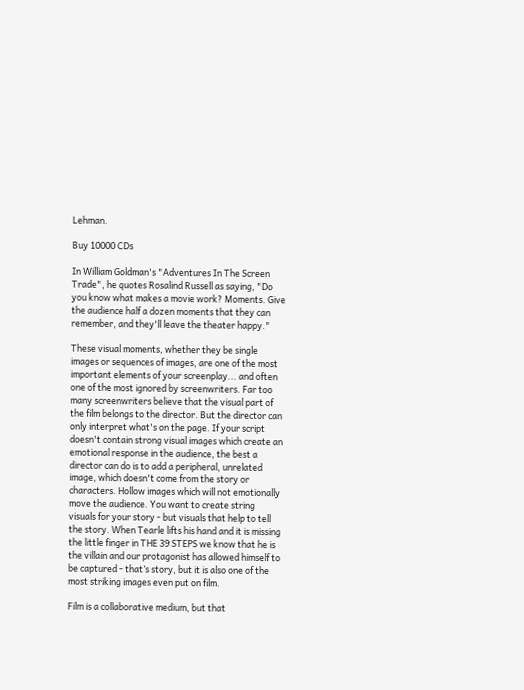Lehman.

Buy 10000 CDs

In William Goldman's "Adventures In The Screen Trade", he quotes Rosalind Russell as saying, "Do you know what makes a movie work? Moments. Give the audience half a dozen moments that they can remember, and they'll leave the theater happy."

These visual moments, whether they be single images or sequences of images, are one of the most important elements of your screenplay... and often one of the most ignored by screenwriters. Far too many screenwriters believe that the visual part of the film belongs to the director. But the director can only interpret what's on the page. If your script doesn't contain strong visual images which create an emotional response in the audience, the best a director can do is to add a peripheral, unrelated image, which doesn't come from the story or characters. Hollow images which will not emotionally move the audience. You want to create string visuals for your story - but visuals that help to tell the story. When Tearle lifts his hand and it is missing the little finger in THE 39 STEPS we know that he is the villain and our protagonist has allowed himself to be captured - that’s story, but it is also one of the most striking images even put on film.

Film is a collaborative medium, but that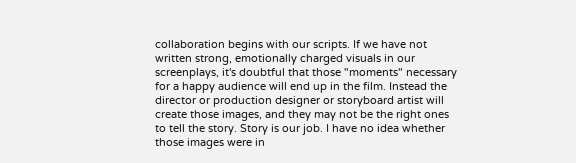collaboration begins with our scripts. If we have not written strong, emotionally charged visuals in our screenplays, it's doubtful that those "moments" necessary for a happy audience will end up in the film. Instead the director or production designer or storyboard artist will create those images, and they may not be the right ones to tell the story. Story is our job. I have no idea whether those images were in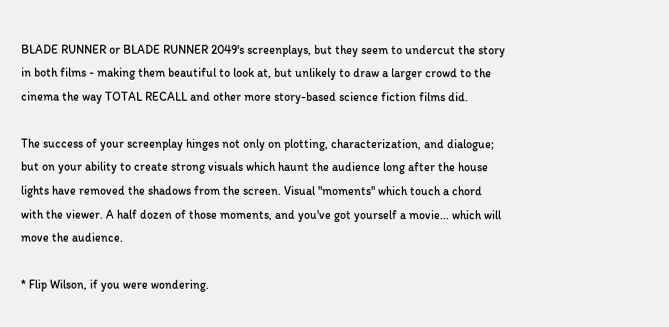BLADE RUNNER or BLADE RUNNER 2049's screenplays, but they seem to undercut the story in both films - making them beautiful to look at, but unlikely to draw a larger crowd to the cinema the way TOTAL RECALL and other more story-based science fiction films did.

The success of your screenplay hinges not only on plotting, characterization, and dialogue; but on your ability to create strong visuals which haunt the audience long after the house lights have removed the shadows from the screen. Visual "moments" which touch a chord with the viewer. A half dozen of those moments, and you've got yourself a movie... which will move the audience.

* Flip Wilson, if you were wondering.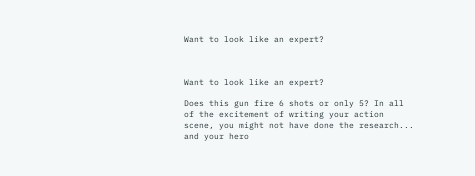Want to look like an expert?



Want to look like an expert?

Does this gun fire 6 shots or only 5? In all of the excitement of writing your action scene, you might not have done the research... and your hero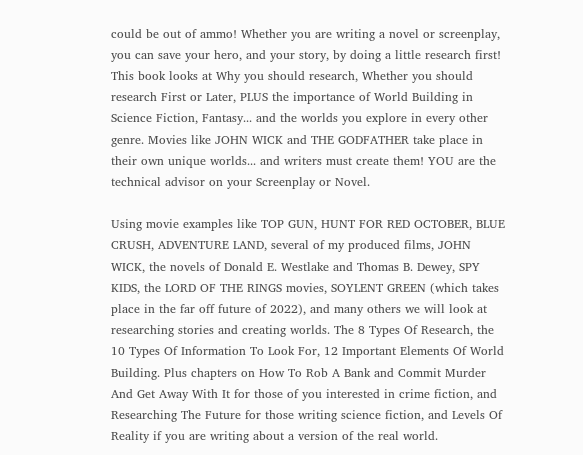could be out of ammo! Whether you are writing a novel or screenplay, you can save your hero, and your story, by doing a little research first! This book looks at Why you should research, Whether you should research First or Later, PLUS the importance of World Building in Science Fiction, Fantasy... and the worlds you explore in every other genre. Movies like JOHN WICK and THE GODFATHER take place in their own unique worlds... and writers must create them! YOU are the technical advisor on your Screenplay or Novel.

Using movie examples like TOP GUN, HUNT FOR RED OCTOBER, BLUE CRUSH, ADVENTURE LAND, several of my produced films, JOHN WICK, the novels of Donald E. Westlake and Thomas B. Dewey, SPY KIDS, the LORD OF THE RINGS movies, SOYLENT GREEN (which takes place in the far off future of 2022), and many others we will look at researching stories and creating worlds. The 8 Types Of Research, the 10 Types Of Information To Look For, 12 Important Elements Of World Building. Plus chapters on How To Rob A Bank and Commit Murder And Get Away With It for those of you interested in crime fiction, and Researching The Future for those writing science fiction, and Levels Of Reality if you are writing about a version of the real world.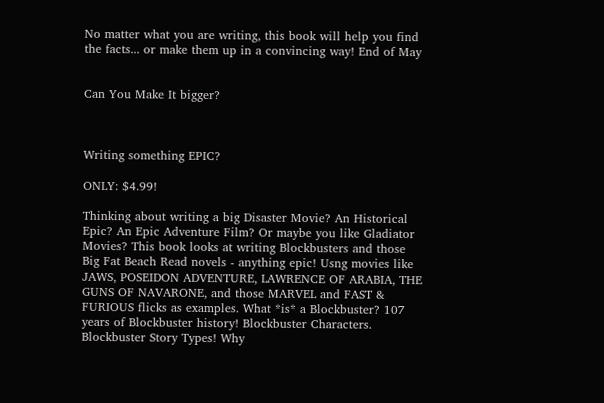No matter what you are writing, this book will help you find the facts... or make them up in a convincing way! End of May


Can You Make It bigger?



Writing something EPIC?

ONLY: $4.99!

Thinking about writing a big Disaster Movie? An Historical Epic? An Epic Adventure Film? Or maybe you like Gladiator Movies? This book looks at writing Blockbusters and those Big Fat Beach Read novels - anything epic! Usng movies like JAWS, POSEIDON ADVENTURE, LAWRENCE OF ARABIA, THE GUNS OF NAVARONE, and those MARVEL and FAST & FURIOUS flicks as examples. What *is* a Blockbuster? 107 years of Blockbuster history! Blockbuster Characters. Blockbuster Story Types! Why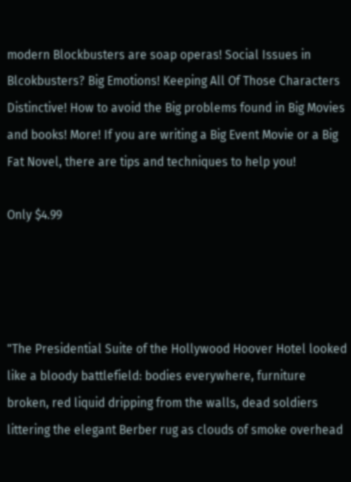modern Blockbusters are soap operas! Social Issues in Blcokbusters? Big Emotions! Keeping All Of Those Characters Distinctive! How to avoid the Big problems found in Big Movies and books! More! If you are writing a Big Event Movie or a Big Fat Novel, there are tips and techniques to help you!

Only $4.99




"The Presidential Suite of the Hollywood Hoover Hotel looked like a bloody battlefield: bodies everywhere, furniture broken, red liquid dripping from the walls, dead soldiers littering the elegant Berber rug as clouds of smoke overhead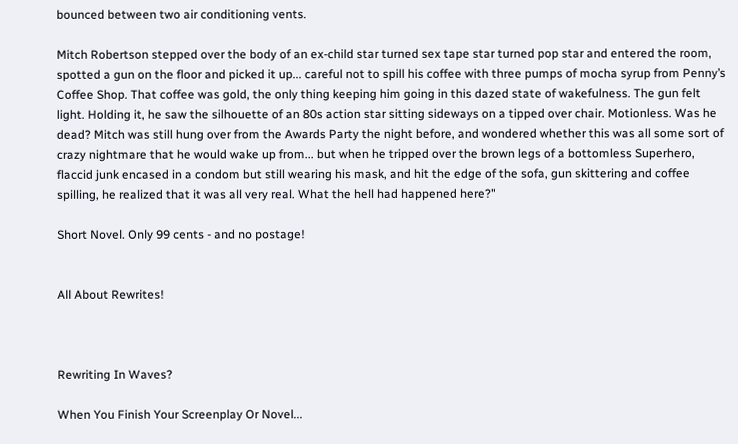bounced between two air conditioning vents.

Mitch Robertson stepped over the body of an ex-child star turned sex tape star turned pop star and entered the room, spotted a gun on the floor and picked it up... careful not to spill his coffee with three pumps of mocha syrup from Penny’s Coffee Shop. That coffee was gold, the only thing keeping him going in this dazed state of wakefulness. The gun felt light. Holding it, he saw the silhouette of an 80s action star sitting sideways on a tipped over chair. Motionless. Was he dead? Mitch was still hung over from the Awards Party the night before, and wondered whether this was all some sort of crazy nightmare that he would wake up from... but when he tripped over the brown legs of a bottomless Superhero, flaccid junk encased in a condom but still wearing his mask, and hit the edge of the sofa, gun skittering and coffee spilling, he realized that it was all very real. What the hell had happened here?"

Short Novel. Only 99 cents - and no postage!


All About Rewrites!



Rewriting In Waves?

When You Finish Your Screenplay Or Novel...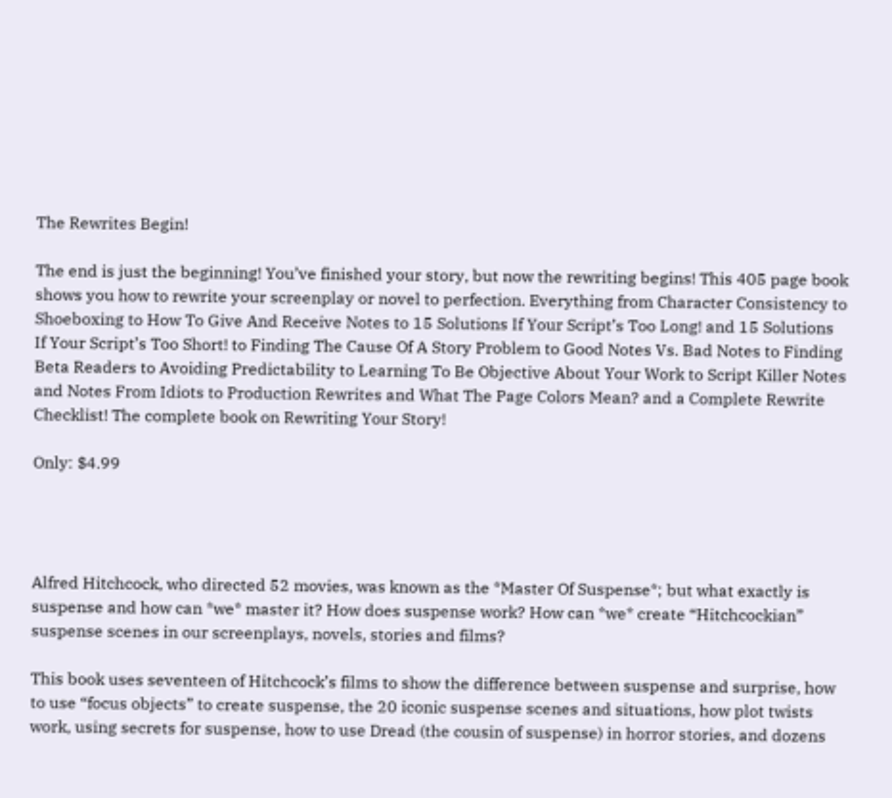The Rewrites Begin!

The end is just the beginning! You’ve finished your story, but now the rewriting begins! This 405 page book shows you how to rewrite your screenplay or novel to perfection. Everything from Character Consistency to Shoeboxing to How To Give And Receive Notes to 15 Solutions If Your Script’s Too Long! and 15 Solutions If Your Script’s Too Short! to Finding The Cause Of A Story Problem to Good Notes Vs. Bad Notes to Finding Beta Readers to Avoiding Predictability to Learning To Be Objective About Your Work to Script Killer Notes and Notes From Idiots to Production Rewrites and What The Page Colors Mean? and a Complete Rewrite Checklist! The complete book on Rewriting Your Story!

Only: $4.99




Alfred Hitchcock, who directed 52 movies, was known as the *Master Of Suspense*; but what exactly is suspense and how can *we* master it? How does suspense work? How can *we* create “Hitchcockian” suspense scenes in our screenplays, novels, stories and films?

This book uses seventeen of Hitchcock’s films to show the difference between suspense and surprise, how to use “focus objects” to create suspense, the 20 iconic suspense scenes and situations, how plot twists work, using secrets for suspense, how to use Dread (the cousin of suspense) in horror stories, and dozens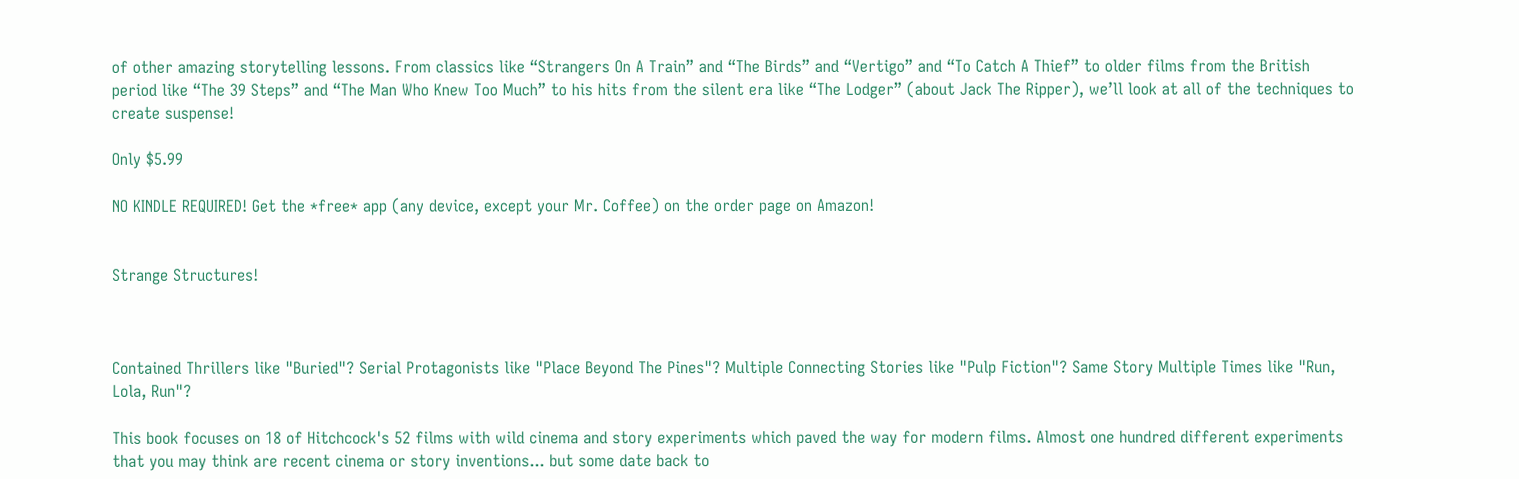of other amazing storytelling lessons. From classics like “Strangers On A Train” and “The Birds” and “Vertigo” and “To Catch A Thief” to older films from the British period like “The 39 Steps” and “The Man Who Knew Too Much” to his hits from the silent era like “The Lodger” (about Jack The Ripper), we’ll look at all of the techniques to create suspense!

Only $5.99

NO KINDLE REQUIRED! Get the *free* app (any device, except your Mr. Coffee) on the order page on Amazon!


Strange Structures!



Contained Thrillers like "Buried"? Serial Protagonists like "Place Beyond The Pines"? Multiple Connecting Stories like "Pulp Fiction"? Same Story Multiple Times like "Run, Lola, Run"?

This book focuses on 18 of Hitchcock's 52 films with wild cinema and story experiments which paved the way for modern films. Almost one hundred different experiments that you may think are recent cinema or story inventions... but some date back to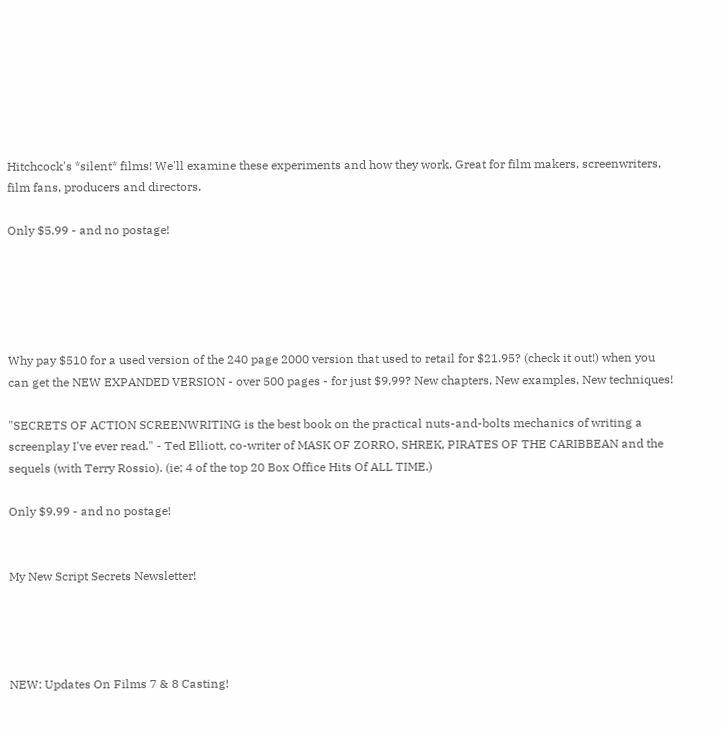Hitchcock's *silent* films! We'll examine these experiments and how they work. Great for film makers, screenwriters, film fans, producers and directors.

Only $5.99 - and no postage!





Why pay $510 for a used version of the 240 page 2000 version that used to retail for $21.95? (check it out!) when you can get the NEW EXPANDED VERSION - over 500 pages - for just $9.99? New chapters, New examples, New techniques!

"SECRETS OF ACTION SCREENWRITING is the best book on the practical nuts-and-bolts mechanics of writing a screenplay I've ever read." - Ted Elliott, co-writer of MASK OF ZORRO, SHREK, PIRATES OF THE CARIBBEAN and the sequels (with Terry Rossio). (ie; 4 of the top 20 Box Office Hits Of ALL TIME.)

Only $9.99 - and no postage!


My New Script Secrets Newsletter!




NEW: Updates On Films 7 & 8 Casting!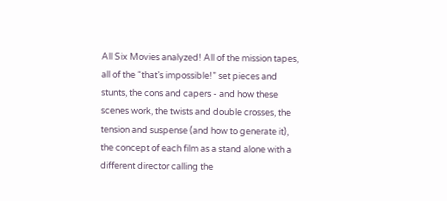All Six Movies analyzed! All of the mission tapes, all of the “that’s impossible!” set pieces and stunts, the cons and capers - and how these scenes work, the twists and double crosses, the tension and suspense (and how to generate it), the concept of each film as a stand alone with a different director calling the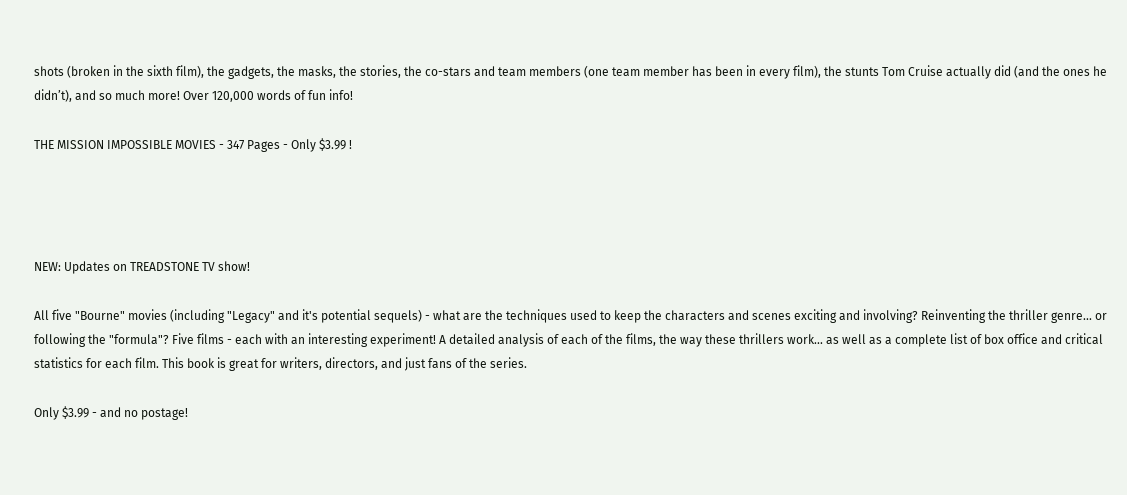shots (broken in the sixth film), the gadgets, the masks, the stories, the co-stars and team members (one team member has been in every film), the stunts Tom Cruise actually did (and the ones he didn’t), and so much more! Over 120,000 words of fun info!

THE MISSION IMPOSSIBLE MOVIES - 347 Pages - Only $3.99 !




NEW: Updates on TREADSTONE TV show!

All five "Bourne" movies (including "Legacy" and it's potential sequels) - what are the techniques used to keep the characters and scenes exciting and involving? Reinventing the thriller genre... or following the "formula"? Five films - each with an interesting experiment! A detailed analysis of each of the films, the way these thrillers work... as well as a complete list of box office and critical statistics for each film. This book is great for writers, directors, and just fans of the series.

Only $3.99 - and no postage!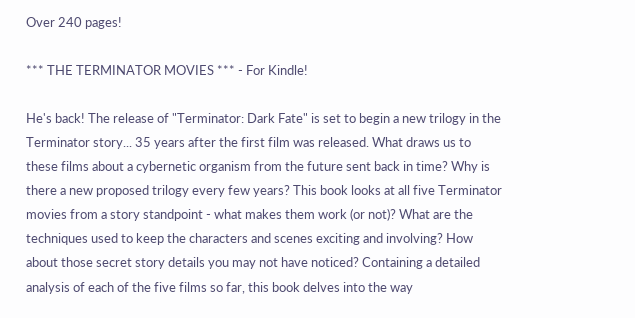Over 240 pages!

*** THE TERMINATOR MOVIES *** - For Kindle!

He's back! The release of "Terminator: Dark Fate" is set to begin a new trilogy in the Terminator story... 35 years after the first film was released. What draws us to these films about a cybernetic organism from the future sent back in time? Why is there a new proposed trilogy every few years? This book looks at all five Terminator movies from a story standpoint - what makes them work (or not)? What are the techniques used to keep the characters and scenes exciting and involving? How about those secret story details you may not have noticed? Containing a detailed analysis of each of the five films so far, this book delves into the way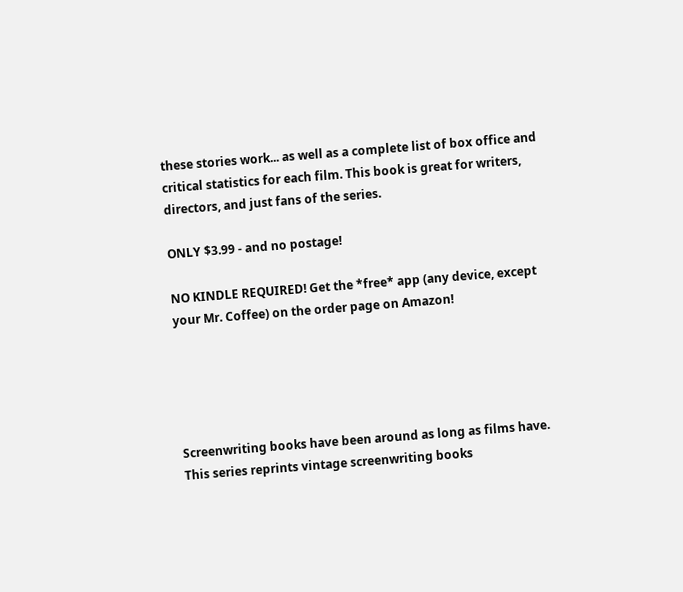these stories work... as well as a complete list of box office and critical statistics for each film. This book is great for writers, directors, and just fans of the series.

ONLY $3.99 - and no postage!

NO KINDLE REQUIRED! Get the *free* app (any device, except your Mr. Coffee) on the order page on Amazon!





Screenwriting books have been around as long as films have. This series reprints vintage screenwriting books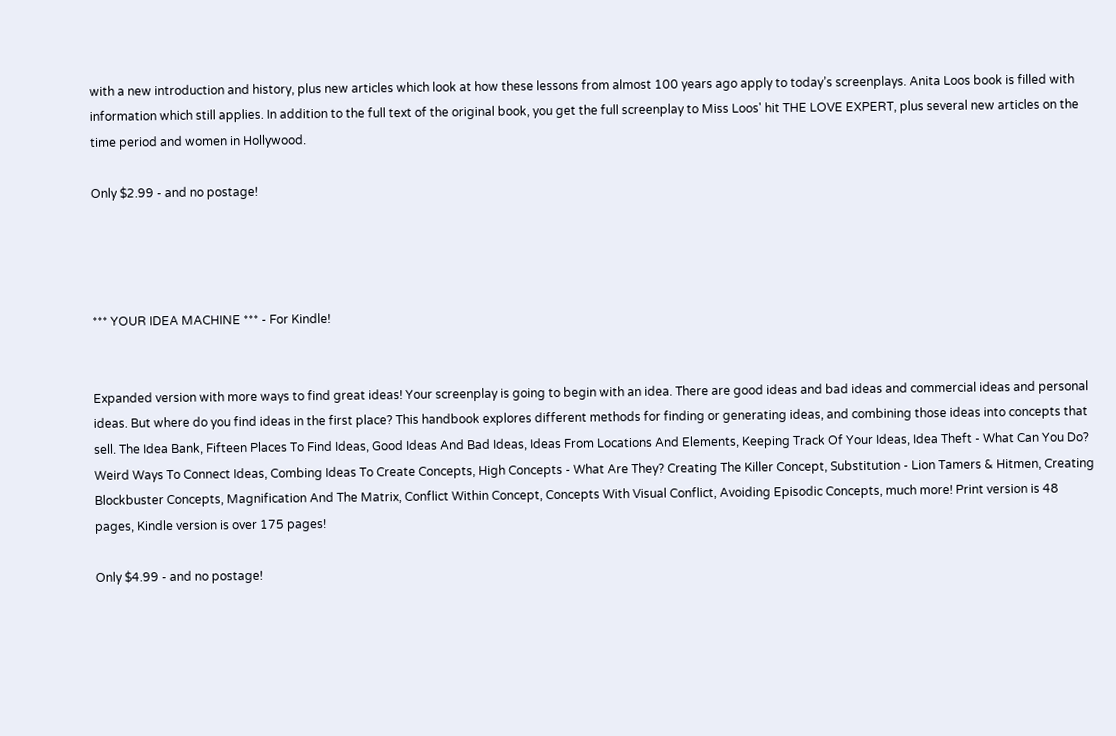with a new introduction and history, plus new articles which look at how these lessons from almost 100 years ago apply to today’s screenplays. Anita Loos book is filled with information which still applies. In addition to the full text of the original book, you get the full screenplay to Miss Loos' hit THE LOVE EXPERT, plus several new articles on the time period and women in Hollywood.

Only $2.99 - and no postage!




*** YOUR IDEA MACHINE *** - For Kindle!


Expanded version with more ways to find great ideas! Your screenplay is going to begin with an idea. There are good ideas and bad ideas and commercial ideas and personal ideas. But where do you find ideas in the first place? This handbook explores different methods for finding or generating ideas, and combining those ideas into concepts that sell. The Idea Bank, Fifteen Places To Find Ideas, Good Ideas And Bad Ideas, Ideas From Locations And Elements, Keeping Track Of Your Ideas, Idea Theft - What Can You Do? Weird Ways To Connect Ideas, Combing Ideas To Create Concepts, High Concepts - What Are They? Creating The Killer Concept, Substitution - Lion Tamers & Hitmen, Creating Blockbuster Concepts, Magnification And The Matrix, Conflict Within Concept, Concepts With Visual Conflict, Avoiding Episodic Concepts, much more! Print version is 48 pages, Kindle version is over 175 pages!

Only $4.99 - and no postage!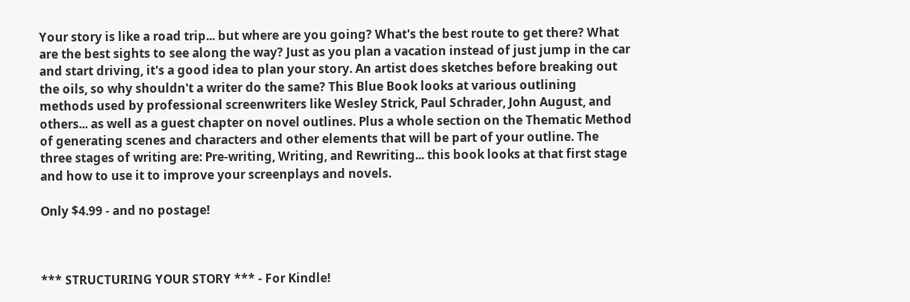Your story is like a road trip... but where are you going? What's the best route to get there? What are the best sights to see along the way? Just as you plan a vacation instead of just jump in the car and start driving, it's a good idea to plan your story. An artist does sketches before breaking out the oils, so why shouldn't a writer do the same? This Blue Book looks at various outlining methods used by professional screenwriters like Wesley Strick, Paul Schrader, John August, and others... as well as a guest chapter on novel outlines. Plus a whole section on the Thematic Method of generating scenes and characters and other elements that will be part of your outline. The three stages of writing are: Pre-writing, Writing, and Rewriting... this book looks at that first stage and how to use it to improve your screenplays and novels.

Only $4.99 - and no postage!



*** STRUCTURING YOUR STORY *** - For Kindle!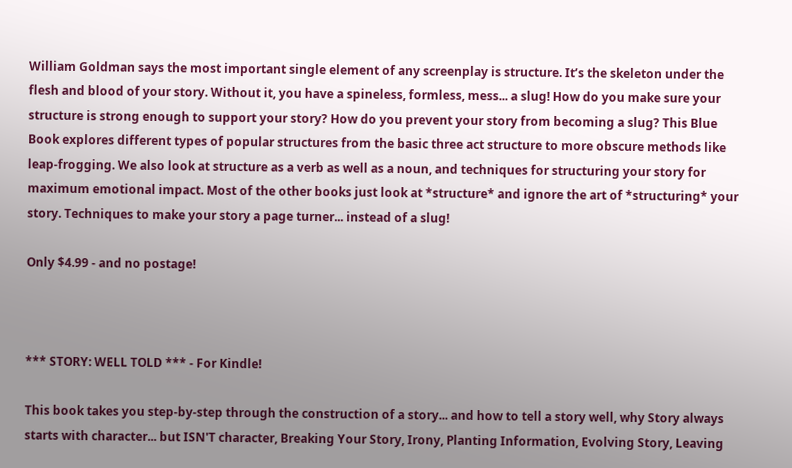William Goldman says the most important single element of any screenplay is structure. It’s the skeleton under the flesh and blood of your story. Without it, you have a spineless, formless, mess... a slug! How do you make sure your structure is strong enough to support your story? How do you prevent your story from becoming a slug? This Blue Book explores different types of popular structures from the basic three act structure to more obscure methods like leap-frogging. We also look at structure as a verb as well as a noun, and techniques for structuring your story for maximum emotional impact. Most of the other books just look at *structure* and ignore the art of *structuring* your story. Techniques to make your story a page turner... instead of a slug!

Only $4.99 - and no postage!



*** STORY: WELL TOLD *** - For Kindle!

This book takes you step-by-step through the construction of a story... and how to tell a story well, why Story always starts with character... but ISN'T character, Breaking Your Story, Irony, Planting Information, Evolving Story, Leaving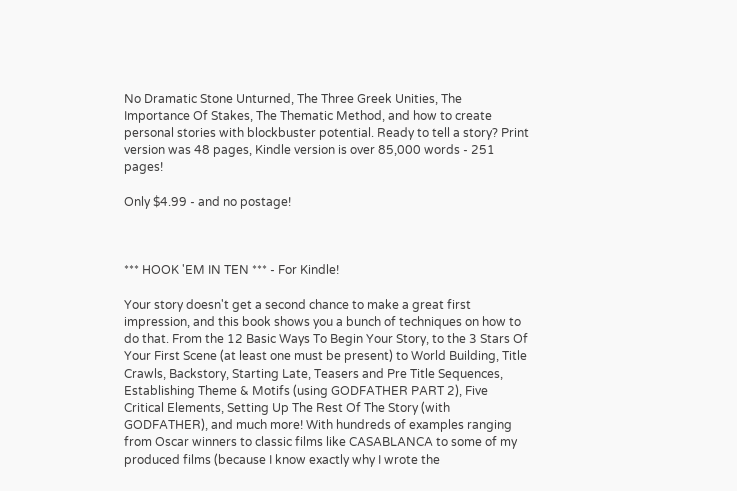No Dramatic Stone Unturned, The Three Greek Unities, The Importance Of Stakes, The Thematic Method, and how to create personal stories with blockbuster potential. Ready to tell a story? Print version was 48 pages, Kindle version is over 85,000 words - 251 pages!

Only $4.99 - and no postage!



*** HOOK 'EM IN TEN *** - For Kindle!

Your story doesn't get a second chance to make a great first impression, and this book shows you a bunch of techniques on how to do that. From the 12 Basic Ways To Begin Your Story, to the 3 Stars Of Your First Scene (at least one must be present) to World Building, Title Crawls, Backstory, Starting Late, Teasers and Pre Title Sequences, Establishing Theme & Motifs (using GODFATHER PART 2), Five Critical Elements, Setting Up The Rest Of The Story (with GODFATHER), and much more! With hundreds of examples ranging from Oscar winners to classic films like CASABLANCA to some of my produced films (because I know exactly why I wrote the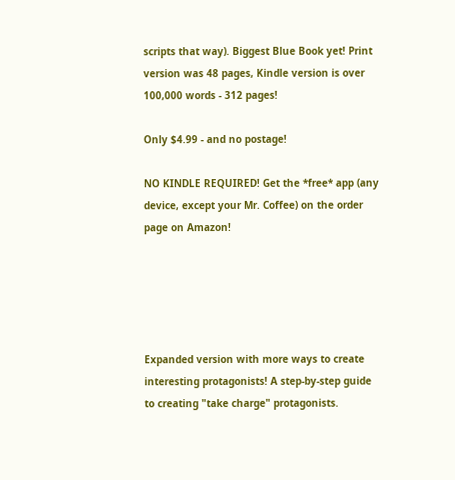scripts that way). Biggest Blue Book yet! Print version was 48 pages, Kindle version is over 100,000 words - 312 pages!

Only $4.99 - and no postage!

NO KINDLE REQUIRED! Get the *free* app (any device, except your Mr. Coffee) on the order page on Amazon!





Expanded version with more ways to create interesting protagonists! A step-by-step guide to creating "take charge" protagonists.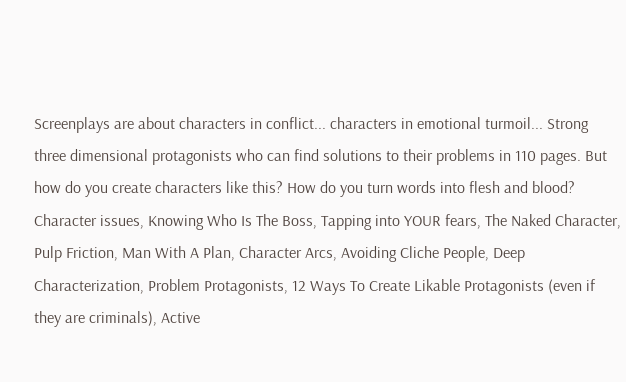Screenplays are about characters in conflict... characters in emotional turmoil... Strong three dimensional protagonists who can find solutions to their problems in 110 pages. But how do you create characters like this? How do you turn words into flesh and blood? Character issues, Knowing Who Is The Boss, Tapping into YOUR fears, The Naked Character, Pulp Friction, Man With A Plan, Character Arcs, Avoiding Cliche People, Deep Characterization, Problem Protagonists, 12 Ways To Create Likable Protagonists (even if they are criminals), Active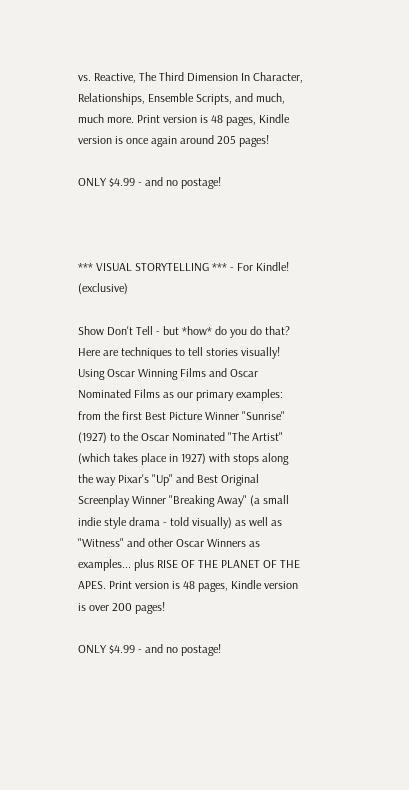vs. Reactive, The Third Dimension In Character, Relationships, Ensemble Scripts, and much, much more. Print version is 48 pages, Kindle version is once again around 205 pages!

ONLY $4.99 - and no postage!



*** VISUAL STORYTELLING *** - For Kindle! (exclusive)

Show Don't Tell - but *how* do you do that? Here are techniques to tell stories visually! Using Oscar Winning Films and Oscar Nominated Films as our primary examples: from the first Best Picture Winner "Sunrise" (1927) to the Oscar Nominated "The Artist" (which takes place in 1927) with stops along the way Pixar's "Up" and Best Original Screenplay Winner "Breaking Away" (a small indie style drama - told visually) as well as "Witness" and other Oscar Winners as examples... plus RISE OF THE PLANET OF THE APES. Print version is 48 pages, Kindle version is over 200 pages!

ONLY $4.99 - and no postage!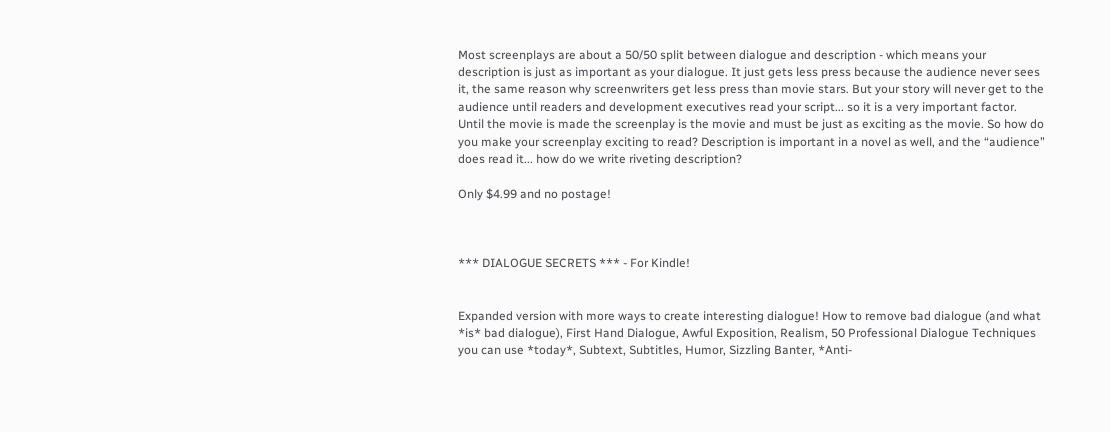Most screenplays are about a 50/50 split between dialogue and description - which means your description is just as important as your dialogue. It just gets less press because the audience never sees it, the same reason why screenwriters get less press than movie stars. But your story will never get to the audience until readers and development executives read your script... so it is a very important factor. Until the movie is made the screenplay is the movie and must be just as exciting as the movie. So how do you make your screenplay exciting to read? Description is important in a novel as well, and the “audience” does read it... how do we write riveting description?

Only $4.99 and no postage!



*** DIALOGUE SECRETS *** - For Kindle!


Expanded version with more ways to create interesting dialogue! How to remove bad dialogue (and what *is* bad dialogue), First Hand Dialogue, Awful Exposition, Realism, 50 Professional Dialogue Techniques you can use *today*, Subtext, Subtitles, Humor, Sizzling Banter, *Anti-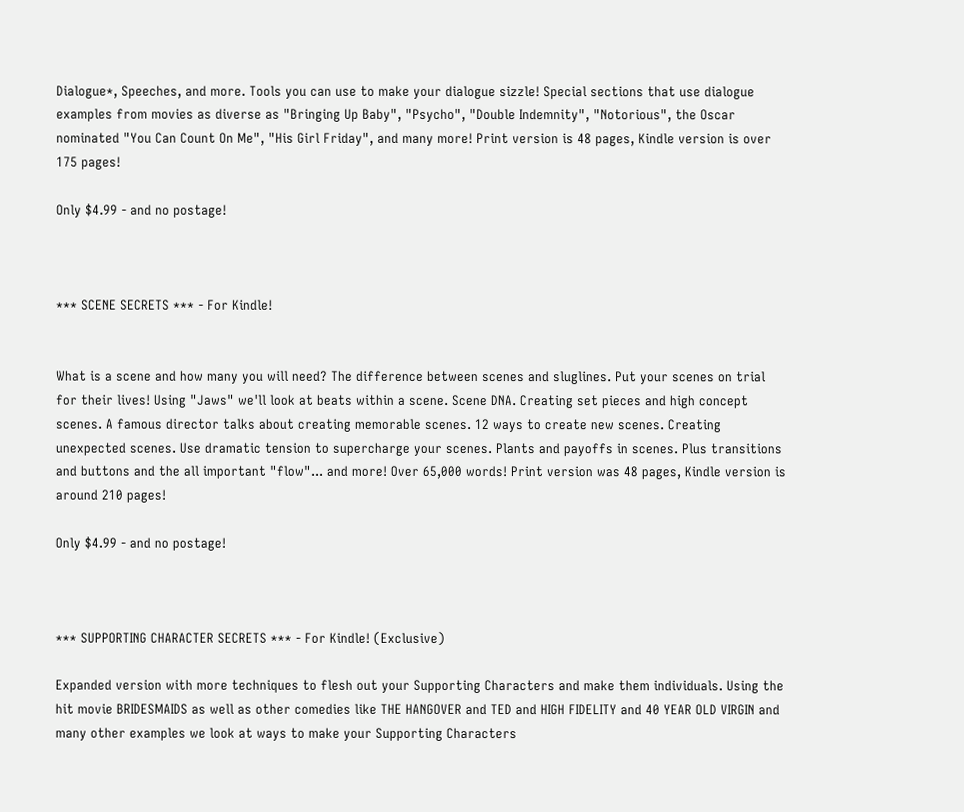Dialogue*, Speeches, and more. Tools you can use to make your dialogue sizzle! Special sections that use dialogue examples from movies as diverse as "Bringing Up Baby", "Psycho", "Double Indemnity", "Notorious", the Oscar nominated "You Can Count On Me", "His Girl Friday", and many more! Print version is 48 pages, Kindle version is over 175 pages!

Only $4.99 - and no postage!



*** SCENE SECRETS *** - For Kindle!


What is a scene and how many you will need? The difference between scenes and sluglines. Put your scenes on trial for their lives! Using "Jaws" we'll look at beats within a scene. Scene DNA. Creating set pieces and high concept scenes. A famous director talks about creating memorable scenes. 12 ways to create new scenes. Creating unexpected scenes. Use dramatic tension to supercharge your scenes. Plants and payoffs in scenes. Plus transitions and buttons and the all important "flow"... and more! Over 65,000 words! Print version was 48 pages, Kindle version is around 210 pages!

Only $4.99 - and no postage!



*** SUPPORTING CHARACTER SECRETS *** - For Kindle! (Exclusive)

Expanded version with more techniques to flesh out your Supporting Characters and make them individuals. Using the hit movie BRIDESMAIDS as well as other comedies like THE HANGOVER and TED and HIGH FIDELITY and 40 YEAR OLD VIRGIN and many other examples we look at ways to make your Supporting Characters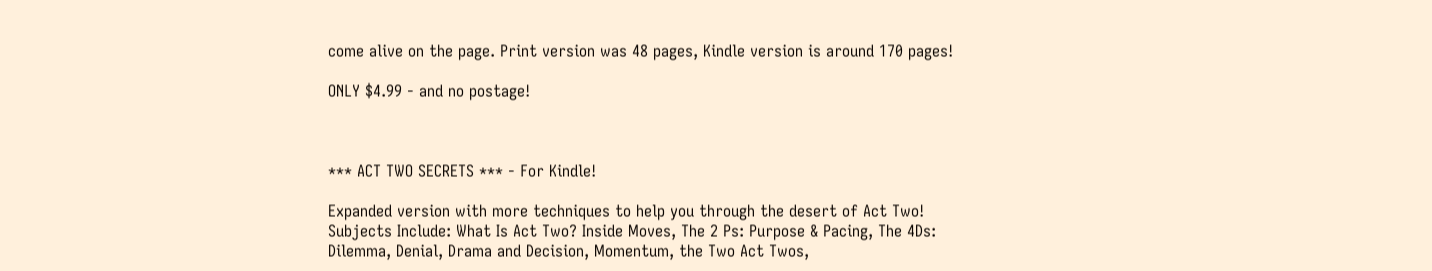come alive on the page. Print version was 48 pages, Kindle version is around 170 pages!

ONLY $4.99 - and no postage!



*** ACT TWO SECRETS *** - For Kindle!

Expanded version with more techniques to help you through the desert of Act Two! Subjects Include: What Is Act Two? Inside Moves, The 2 Ps: Purpose & Pacing, The 4Ds: Dilemma, Denial, Drama and Decision, Momentum, the Two Act Twos,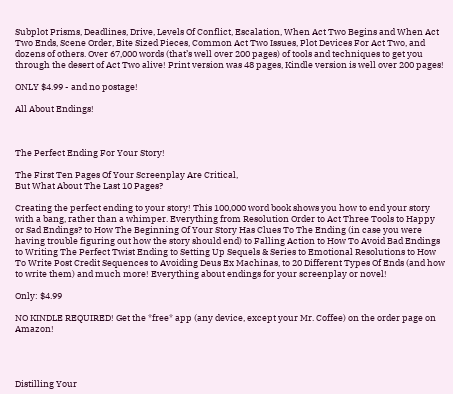Subplot Prisms, Deadlines, Drive, Levels Of Conflict, Escalation, When Act Two Begins and When Act Two Ends, Scene Order, Bite Sized Pieces, Common Act Two Issues, Plot Devices For Act Two, and dozens of others. Over 67,000 words (that’s well over 200 pages) of tools and techniques to get you through the desert of Act Two alive! Print version was 48 pages, Kindle version is well over 200 pages!

ONLY $4.99 - and no postage!

All About Endings!



The Perfect Ending For Your Story!

The First Ten Pages Of Your Screenplay Are Critical,
But What About The Last 10 Pages?

Creating the perfect ending to your story! This 100,000 word book shows you how to end your story with a bang, rather than a whimper. Everything from Resolution Order to Act Three Tools to Happy or Sad Endings? to How The Beginning Of Your Story Has Clues To The Ending (in case you were having trouble figuring out how the story should end) to Falling Action to How To Avoid Bad Endings to Writing The Perfect Twist Ending to Setting Up Sequels & Series to Emotional Resolutions to How To Write Post Credit Sequences to Avoiding Deus Ex Machinas, to 20 Different Types Of Ends (and how to write them) and much more! Everything about endings for your screenplay or novel!

Only: $4.99

NO KINDLE REQUIRED! Get the *free* app (any device, except your Mr. Coffee) on the order page on Amazon!




Distilling Your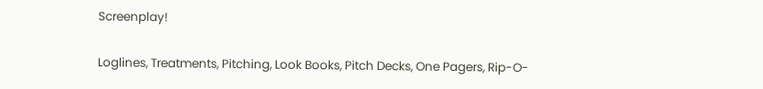Screenplay!

Loglines, Treatments, Pitching, Look Books, Pitch Decks, One Pagers, Rip-O-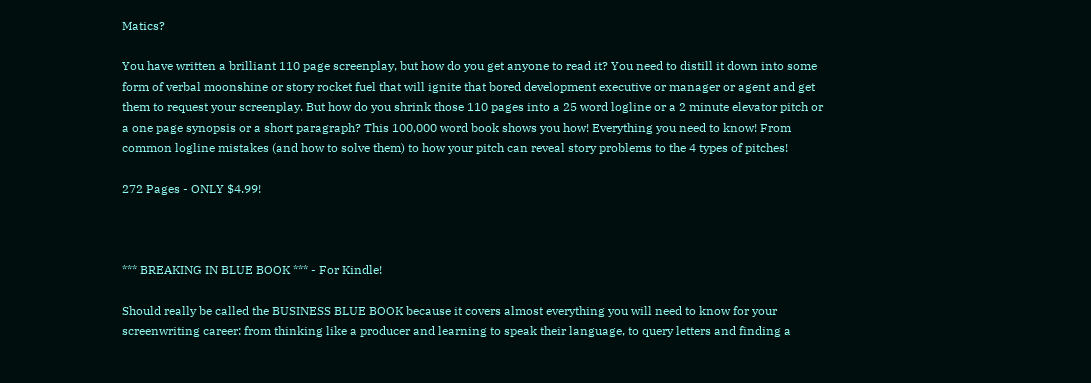Matics?

You have written a brilliant 110 page screenplay, but how do you get anyone to read it? You need to distill it down into some form of verbal moonshine or story rocket fuel that will ignite that bored development executive or manager or agent and get them to request your screenplay. But how do you shrink those 110 pages into a 25 word logline or a 2 minute elevator pitch or a one page synopsis or a short paragraph? This 100,000 word book shows you how! Everything you need to know! From common logline mistakes (and how to solve them) to how your pitch can reveal story problems to the 4 types of pitches!

272 Pages - ONLY $4.99!



*** BREAKING IN BLUE BOOK *** - For Kindle!

Should really be called the BUSINESS BLUE BOOK because it covers almost everything you will need to know for your screenwriting career: from thinking like a producer and learning to speak their language, to query letters and finding a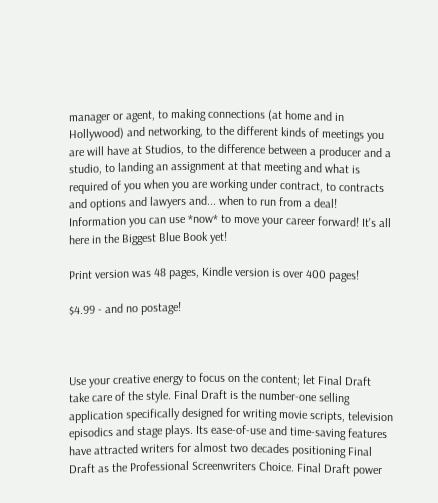manager or agent, to making connections (at home and in Hollywood) and networking, to the different kinds of meetings you are will have at Studios, to the difference between a producer and a studio, to landing an assignment at that meeting and what is required of you when you are working under contract, to contracts and options and lawyers and... when to run from a deal! Information you can use *now* to move your career forward! It's all here in the Biggest Blue Book yet!

Print version was 48 pages, Kindle version is over 400 pages!

$4.99 - and no postage!



Use your creative energy to focus on the content; let Final Draft take care of the style. Final Draft is the number-one selling application specifically designed for writing movie scripts, television episodics and stage plays. Its ease-of-use and time-saving features have attracted writers for almost two decades positioning Final Draft as the Professional Screenwriters Choice. Final Draft power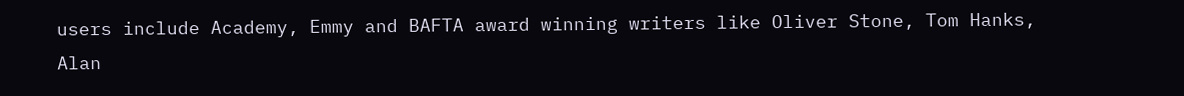users include Academy, Emmy and BAFTA award winning writers like Oliver Stone, Tom Hanks, Alan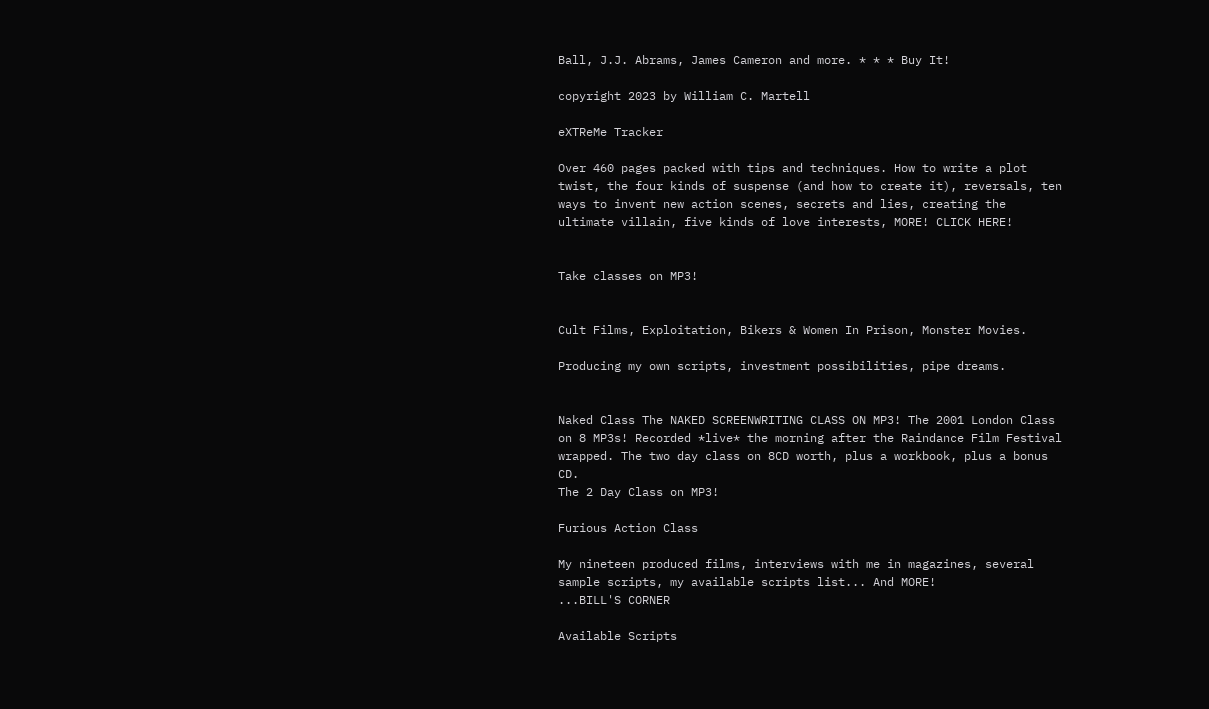Ball, J.J. Abrams, James Cameron and more. * * * Buy It!

copyright 2023 by William C. Martell

eXTReMe Tracker

Over 460 pages packed with tips and techniques. How to write a plot twist, the four kinds of suspense (and how to create it), reversals, ten ways to invent new action scenes, secrets and lies, creating the ultimate villain, five kinds of love interests, MORE! CLICK HERE!


Take classes on MP3!


Cult Films, Exploitation, Bikers & Women In Prison, Monster Movies.

Producing my own scripts, investment possibilities, pipe dreams.


Naked Class The NAKED SCREENWRITING CLASS ON MP3! The 2001 London Class on 8 MP3s! Recorded *live* the morning after the Raindance Film Festival wrapped. The two day class on 8CD worth, plus a workbook, plus a bonus CD.
The 2 Day Class on MP3!

Furious Action Class

My nineteen produced films, interviews with me in magazines, several sample scripts, my available scripts list... And MORE!
...BILL'S CORNER

Available Scripts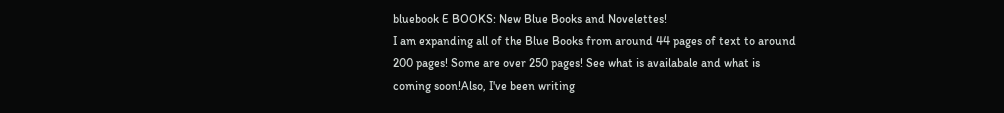bluebook E BOOKS: New Blue Books and Novelettes!
I am expanding all of the Blue Books from around 44 pages of text to around 200 pages! Some are over 250 pages! See what is availabale and what is coming soon!Also, I've been writing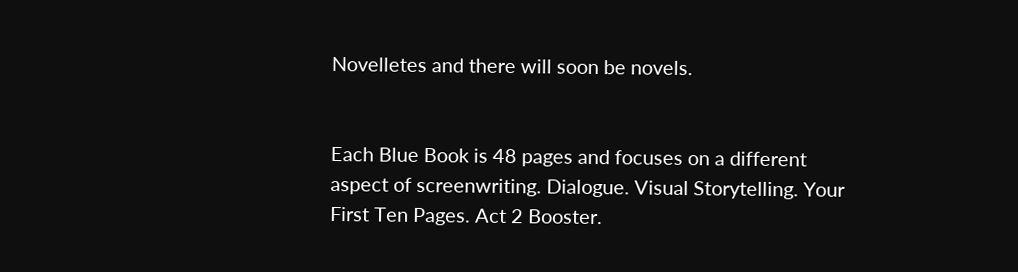Novelletes and there will soon be novels.


Each Blue Book is 48 pages and focuses on a different aspect of screenwriting. Dialogue. Visual Storytelling. Your First Ten Pages. Act 2 Booster.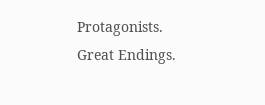Protagonists. Great Endings.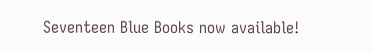Seventeen Blue Books now available!